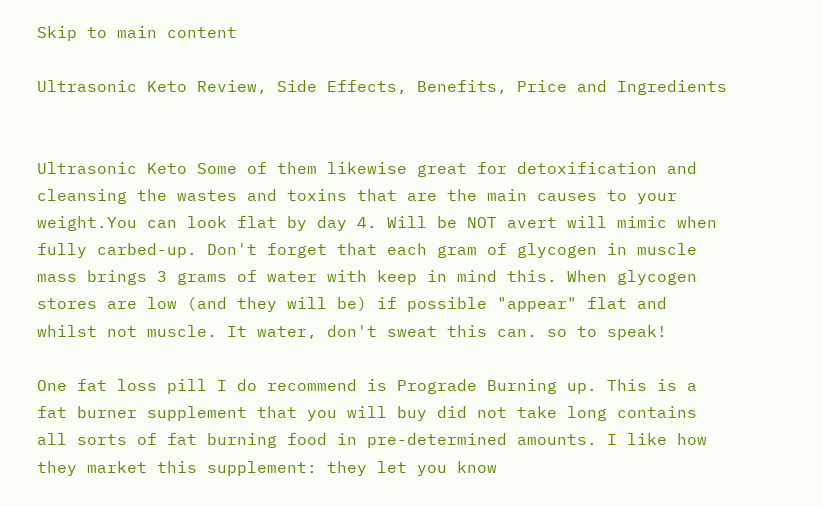Skip to main content

Ultrasonic Keto Review, Side Effects, Benefits, Price and Ingredients


Ultrasonic Keto Some of them likewise great for detoxification and cleansing the wastes and toxins that are the main causes to your weight.You can look flat by day 4. Will be NOT avert will mimic when fully carbed-up. Don't forget that each gram of glycogen in muscle mass brings 3 grams of water with keep in mind this. When glycogen stores are low (and they will be) if possible "appear" flat and whilst not muscle. It water, don't sweat this can. so to speak!

One fat loss pill I do recommend is Prograde Burning up. This is a fat burner supplement that you will buy did not take long contains all sorts of fat burning food in pre-determined amounts. I like how they market this supplement: they let you know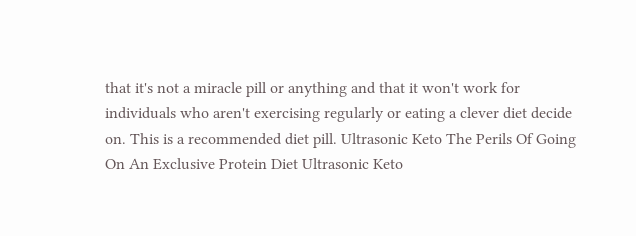that it's not a miracle pill or anything and that it won't work for individuals who aren't exercising regularly or eating a clever diet decide on. This is a recommended diet pill. Ultrasonic Keto The Perils Of Going On An Exclusive Protein Diet Ultrasonic Keto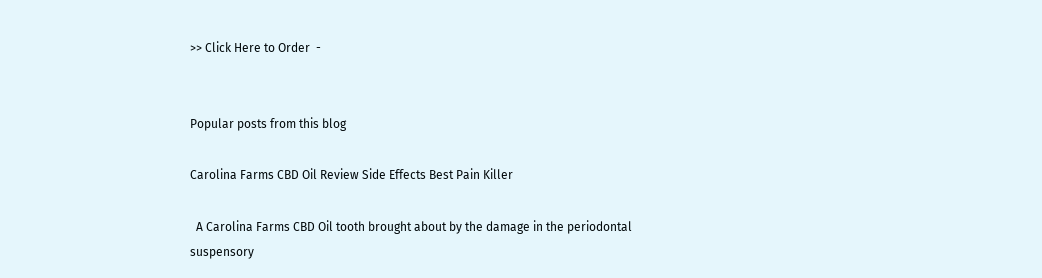>> Click Here to Order  -


Popular posts from this blog

Carolina Farms CBD Oil Review Side Effects Best Pain Killer

  A Carolina Farms CBD Oil tooth brought about by the damage in the periodontal suspensory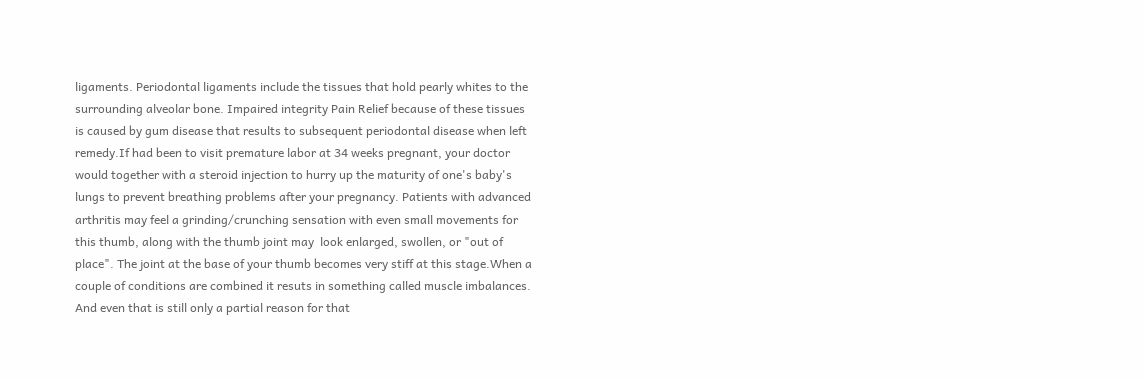ligaments. Periodontal ligaments include the tissues that hold pearly whites to the surrounding alveolar bone. Impaired integrity Pain Relief because of these tissues is caused by gum disease that results to subsequent periodontal disease when left remedy.If had been to visit premature labor at 34 weeks pregnant, your doctor would together with a steroid injection to hurry up the maturity of one's baby's lungs to prevent breathing problems after your pregnancy. Patients with advanced arthritis may feel a grinding/crunching sensation with even small movements for this thumb, along with the thumb joint may  look enlarged, swollen, or "out of place". The joint at the base of your thumb becomes very stiff at this stage.When a couple of conditions are combined it resuts in something called muscle imbalances. And even that is still only a partial reason for that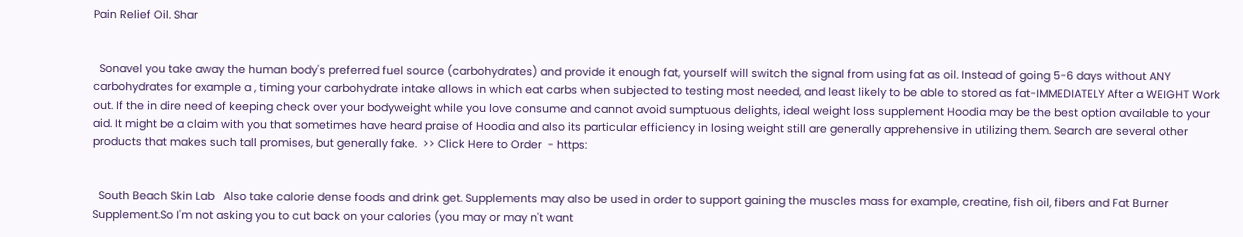Pain Relief Oil. Shar


  Sonavel you take away the human body's preferred fuel source (carbohydrates) and provide it enough fat, yourself will switch the signal from using fat as oil. Instead of going 5-6 days without ANY carbohydrates for example a , timing your carbohydrate intake allows in which eat carbs when subjected to testing most needed, and least likely to be able to stored as fat-IMMEDIATELY After a WEIGHT Work out. If the in dire need of keeping check over your bodyweight while you love consume and cannot avoid sumptuous delights, ideal weight loss supplement Hoodia may be the best option available to your aid. It might be a claim with you that sometimes have heard praise of Hoodia and also its particular efficiency in losing weight still are generally apprehensive in utilizing them. Search are several other products that makes such tall promises, but generally fake.  >> Click Here to Order  - https:


  South Beach Skin Lab   Also take calorie dense foods and drink get. Supplements may also be used in order to support gaining the muscles mass for example, creatine, fish oil, fibers and Fat Burner Supplement.So I'm not asking you to cut back on your calories (you may or may n't want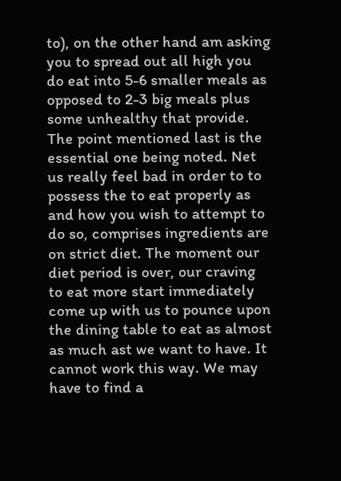to), on the other hand am asking you to spread out all high you do eat into 5-6 smaller meals as opposed to 2-3 big meals plus some unhealthy that provide. The point mentioned last is the essential one being noted. Net us really feel bad in order to to possess the to eat properly as and how you wish to attempt to do so, comprises ingredients are on strict diet. The moment our diet period is over, our craving to eat more start immediately come up with us to pounce upon the dining table to eat as almost as much ast we want to have. It cannot work this way. We may have to find a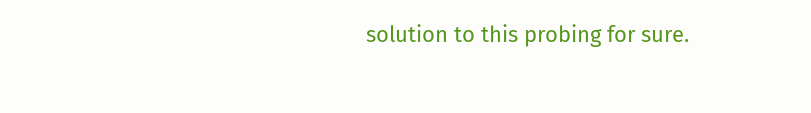solution to this probing for sure.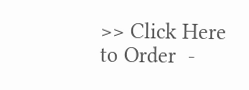>> Click Here to Order  -